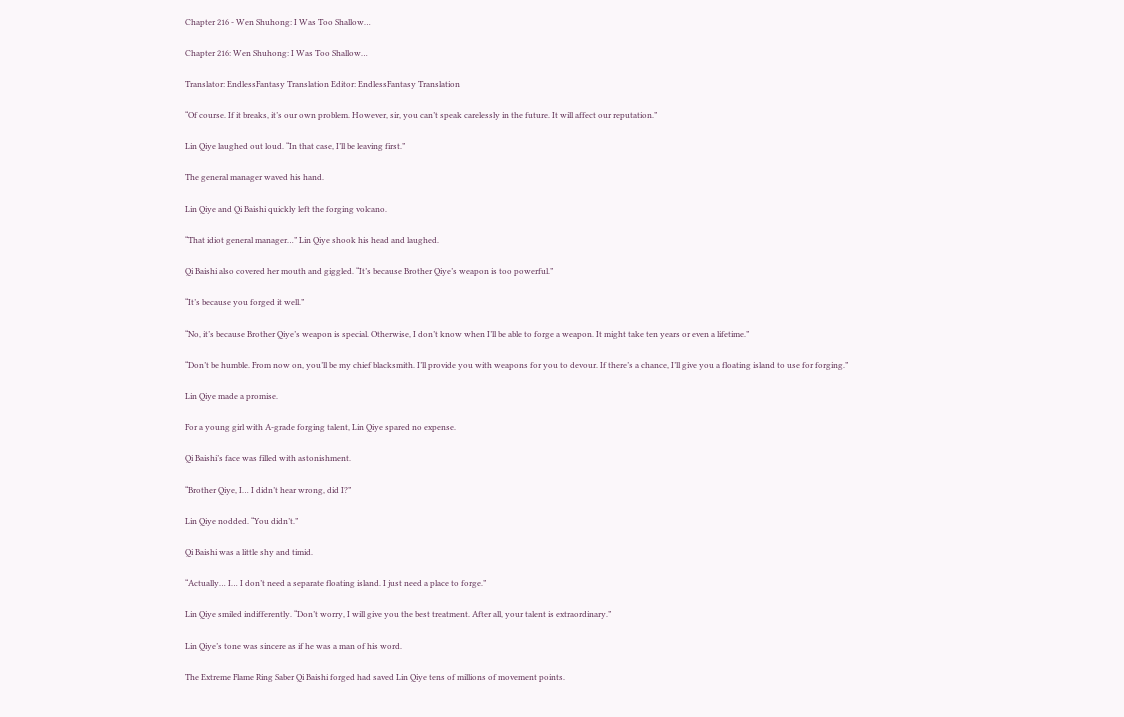Chapter 216 - Wen Shuhong: I Was Too Shallow…

Chapter 216: Wen Shuhong: I Was Too Shallow…

Translator: EndlessFantasy Translation Editor: EndlessFantasy Translation

“Of course. If it breaks, it’s our own problem. However, sir, you can’t speak carelessly in the future. It will affect our reputation.”

Lin Qiye laughed out loud. “In that case, I’ll be leaving first.”

The general manager waved his hand.

Lin Qiye and Qi Baishi quickly left the forging volcano.

“That idiot general manager…” Lin Qiye shook his head and laughed.

Qi Baishi also covered her mouth and giggled. “It’s because Brother Qiye’s weapon is too powerful.”

“It’s because you forged it well.”

“No, it’s because Brother Qiye’s weapon is special. Otherwise, I don’t know when I’ll be able to forge a weapon. It might take ten years or even a lifetime.”

“Don’t be humble. From now on, you’ll be my chief blacksmith. I’ll provide you with weapons for you to devour. If there’s a chance, I’ll give you a floating island to use for forging.”

Lin Qiye made a promise.

For a young girl with A-grade forging talent, Lin Qiye spared no expense.

Qi Baishi’s face was filled with astonishment.

“Brother Qiye, I… I didn’t hear wrong, did I?”

Lin Qiye nodded. “You didn’t.”

Qi Baishi was a little shy and timid.

“Actually… I… I don’t need a separate floating island. I just need a place to forge.”

Lin Qiye smiled indifferently. “Don’t worry, I will give you the best treatment. After all, your talent is extraordinary.”

Lin Qiye’s tone was sincere as if he was a man of his word.

The Extreme Flame Ring Saber Qi Baishi forged had saved Lin Qiye tens of millions of movement points.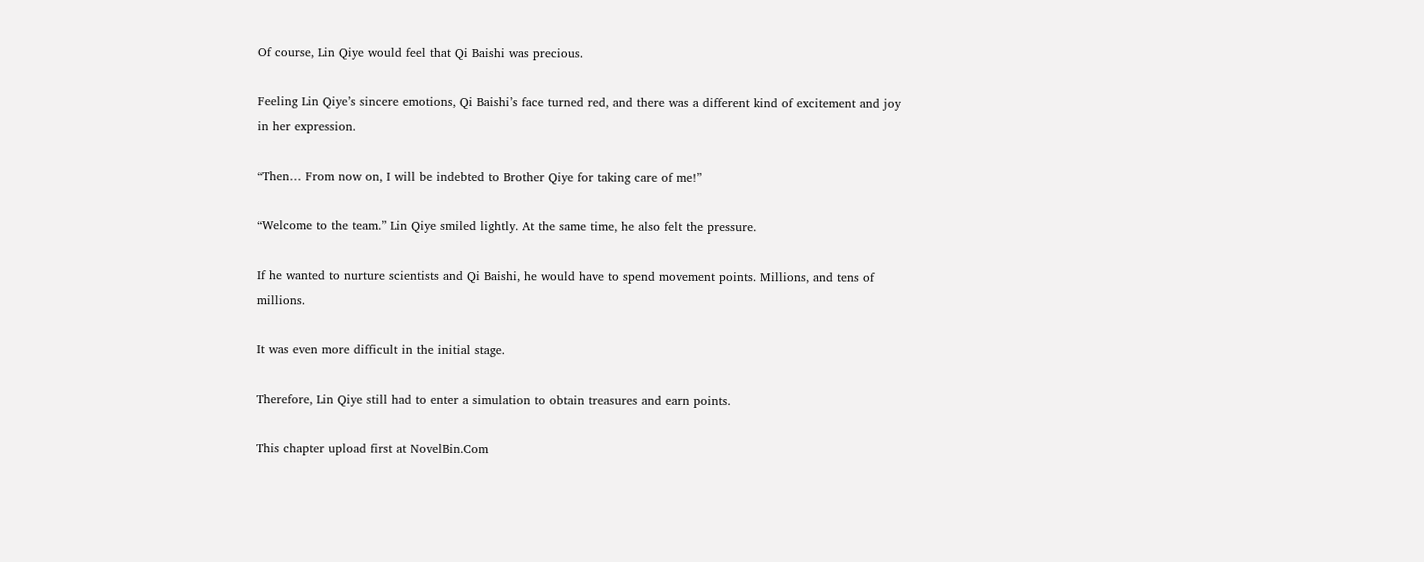Of course, Lin Qiye would feel that Qi Baishi was precious.

Feeling Lin Qiye’s sincere emotions, Qi Baishi’s face turned red, and there was a different kind of excitement and joy in her expression.

“Then… From now on, I will be indebted to Brother Qiye for taking care of me!”

“Welcome to the team.” Lin Qiye smiled lightly. At the same time, he also felt the pressure.

If he wanted to nurture scientists and Qi Baishi, he would have to spend movement points. Millions, and tens of millions.

It was even more difficult in the initial stage.

Therefore, Lin Qiye still had to enter a simulation to obtain treasures and earn points.

This chapter upload first at NovelBin.Com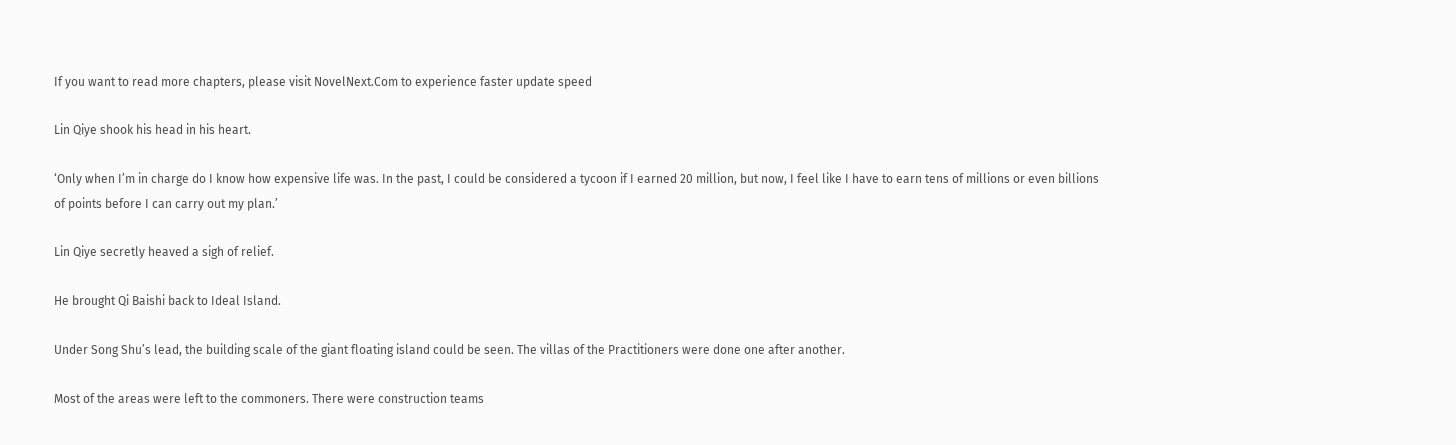If you want to read more chapters, please visit NovelNext.Com to experience faster update speed

Lin Qiye shook his head in his heart.

‘Only when I’m in charge do I know how expensive life was. In the past, I could be considered a tycoon if I earned 20 million, but now, I feel like I have to earn tens of millions or even billions of points before I can carry out my plan.’

Lin Qiye secretly heaved a sigh of relief.

He brought Qi Baishi back to Ideal Island.

Under Song Shu’s lead, the building scale of the giant floating island could be seen. The villas of the Practitioners were done one after another.

Most of the areas were left to the commoners. There were construction teams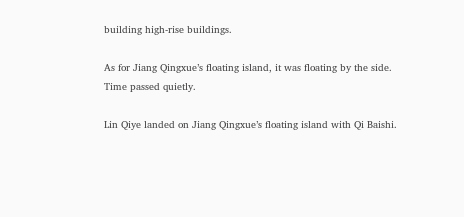building high-rise buildings.

As for Jiang Qingxue’s floating island, it was floating by the side. Time passed quietly.

Lin Qiye landed on Jiang Qingxue’s floating island with Qi Baishi.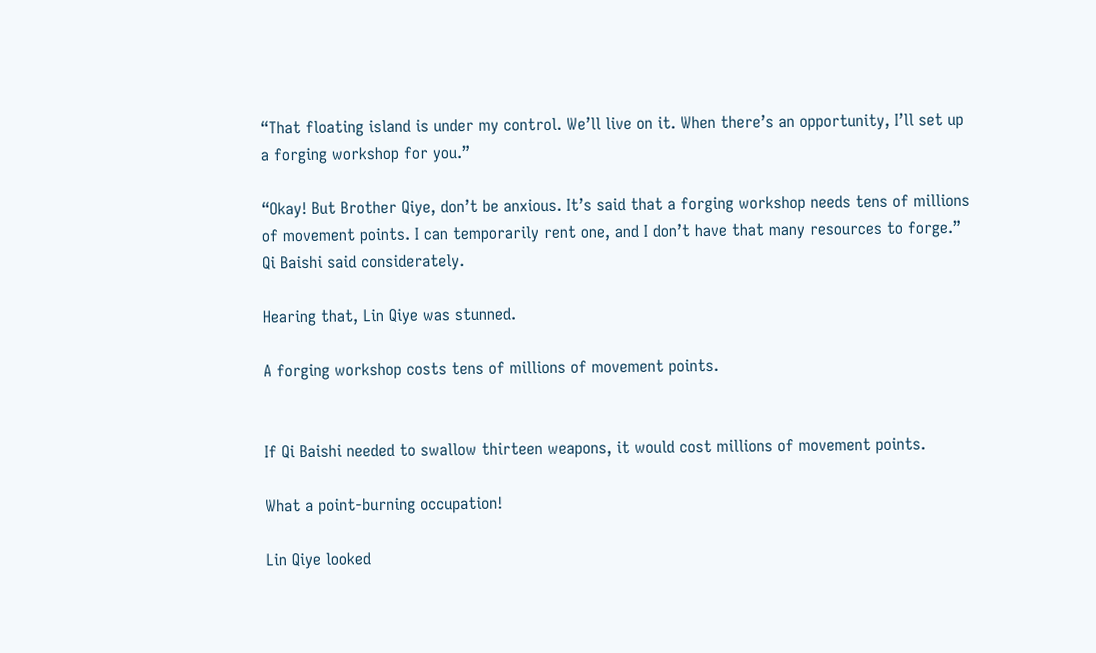“That floating island is under my control. We’ll live on it. When there’s an opportunity, I’ll set up a forging workshop for you.”

“Okay! But Brother Qiye, don’t be anxious. It’s said that a forging workshop needs tens of millions of movement points. I can temporarily rent one, and I don’t have that many resources to forge.” Qi Baishi said considerately.

Hearing that, Lin Qiye was stunned.

A forging workshop costs tens of millions of movement points.


If Qi Baishi needed to swallow thirteen weapons, it would cost millions of movement points.

What a point-burning occupation!

Lin Qiye looked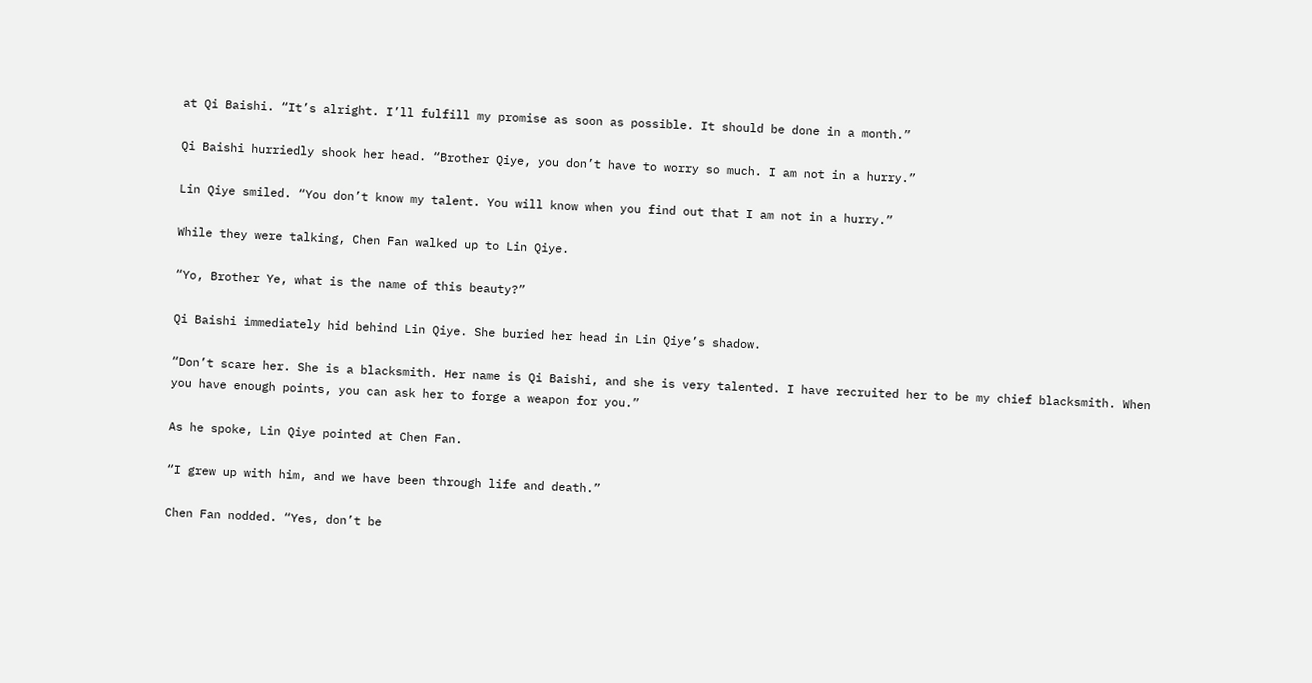at Qi Baishi. “It’s alright. I’ll fulfill my promise as soon as possible. It should be done in a month.”

Qi Baishi hurriedly shook her head. “Brother Qiye, you don’t have to worry so much. I am not in a hurry.”

Lin Qiye smiled. “You don’t know my talent. You will know when you find out that I am not in a hurry.”

While they were talking, Chen Fan walked up to Lin Qiye.

“Yo, Brother Ye, what is the name of this beauty?”

Qi Baishi immediately hid behind Lin Qiye. She buried her head in Lin Qiye’s shadow.

“Don’t scare her. She is a blacksmith. Her name is Qi Baishi, and she is very talented. I have recruited her to be my chief blacksmith. When you have enough points, you can ask her to forge a weapon for you.”

As he spoke, Lin Qiye pointed at Chen Fan.

“I grew up with him, and we have been through life and death.”

Chen Fan nodded. “Yes, don’t be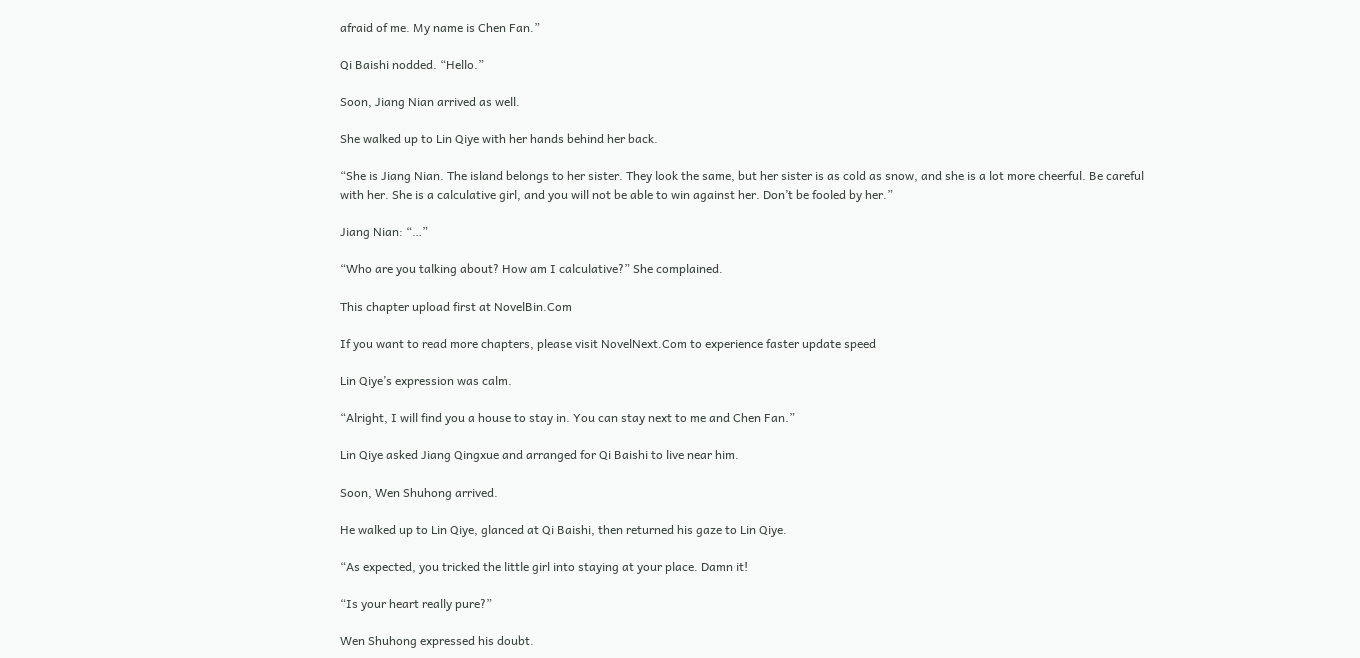afraid of me. My name is Chen Fan.”

Qi Baishi nodded. “Hello.”

Soon, Jiang Nian arrived as well.

She walked up to Lin Qiye with her hands behind her back.

“She is Jiang Nian. The island belongs to her sister. They look the same, but her sister is as cold as snow, and she is a lot more cheerful. Be careful with her. She is a calculative girl, and you will not be able to win against her. Don’t be fooled by her.”

Jiang Nian: “…”

“Who are you talking about? How am I calculative?” She complained.

This chapter upload first at NovelBin.Com

If you want to read more chapters, please visit NovelNext.Com to experience faster update speed

Lin Qiye’s expression was calm.

“Alright, I will find you a house to stay in. You can stay next to me and Chen Fan.”

Lin Qiye asked Jiang Qingxue and arranged for Qi Baishi to live near him.

Soon, Wen Shuhong arrived.

He walked up to Lin Qiye, glanced at Qi Baishi, then returned his gaze to Lin Qiye.

“As expected, you tricked the little girl into staying at your place. Damn it!

“Is your heart really pure?”

Wen Shuhong expressed his doubt.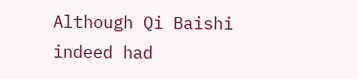Although Qi Baishi indeed had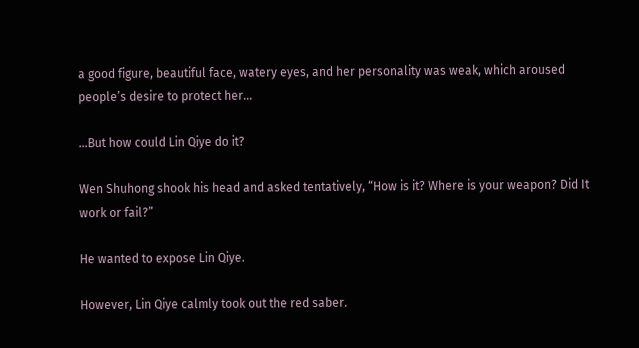a good figure, beautiful face, watery eyes, and her personality was weak, which aroused people’s desire to protect her…

…But how could Lin Qiye do it?

Wen Shuhong shook his head and asked tentatively, “How is it? Where is your weapon? Did It work or fail?”

He wanted to expose Lin Qiye.

However, Lin Qiye calmly took out the red saber.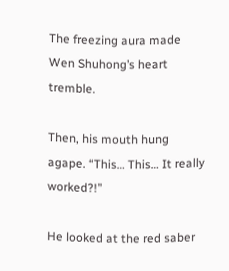The freezing aura made Wen Shuhong’s heart tremble.

Then, his mouth hung agape. “This… This… It really worked?!”

He looked at the red saber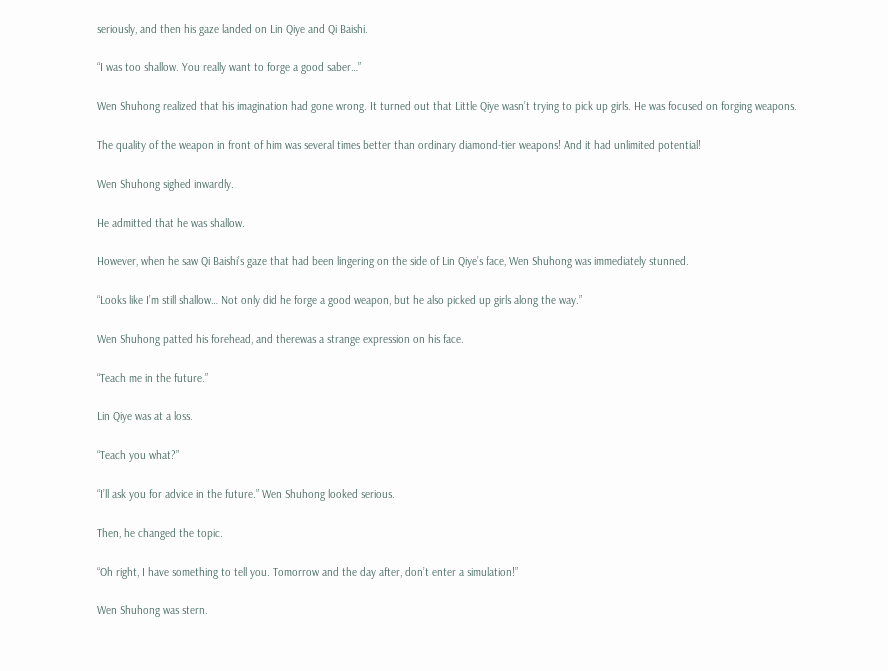seriously, and then his gaze landed on Lin Qiye and Qi Baishi.

“I was too shallow. You really want to forge a good saber…”

Wen Shuhong realized that his imagination had gone wrong. It turned out that Little Qiye wasn’t trying to pick up girls. He was focused on forging weapons.

The quality of the weapon in front of him was several times better than ordinary diamond-tier weapons! And it had unlimited potential!

Wen Shuhong sighed inwardly.

He admitted that he was shallow.

However, when he saw Qi Baishi’s gaze that had been lingering on the side of Lin Qiye’s face, Wen Shuhong was immediately stunned.

“Looks like I’m still shallow… Not only did he forge a good weapon, but he also picked up girls along the way.”

Wen Shuhong patted his forehead, and therewas a strange expression on his face.

“Teach me in the future.”

Lin Qiye was at a loss.

“Teach you what?”

“I’ll ask you for advice in the future.” Wen Shuhong looked serious.

Then, he changed the topic.

“Oh right, I have something to tell you. Tomorrow and the day after, don’t enter a simulation!”

Wen Shuhong was stern.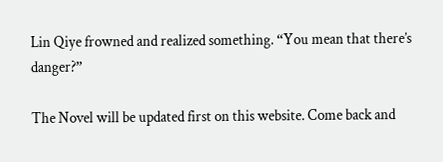Lin Qiye frowned and realized something. “You mean that there’s danger?”

The Novel will be updated first on this website. Come back and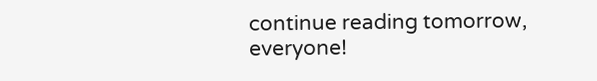continue reading tomorrow, everyone!